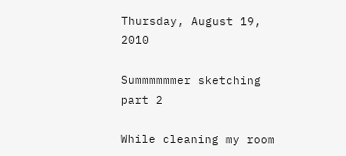Thursday, August 19, 2010

Summmmmmer sketching part 2

While cleaning my room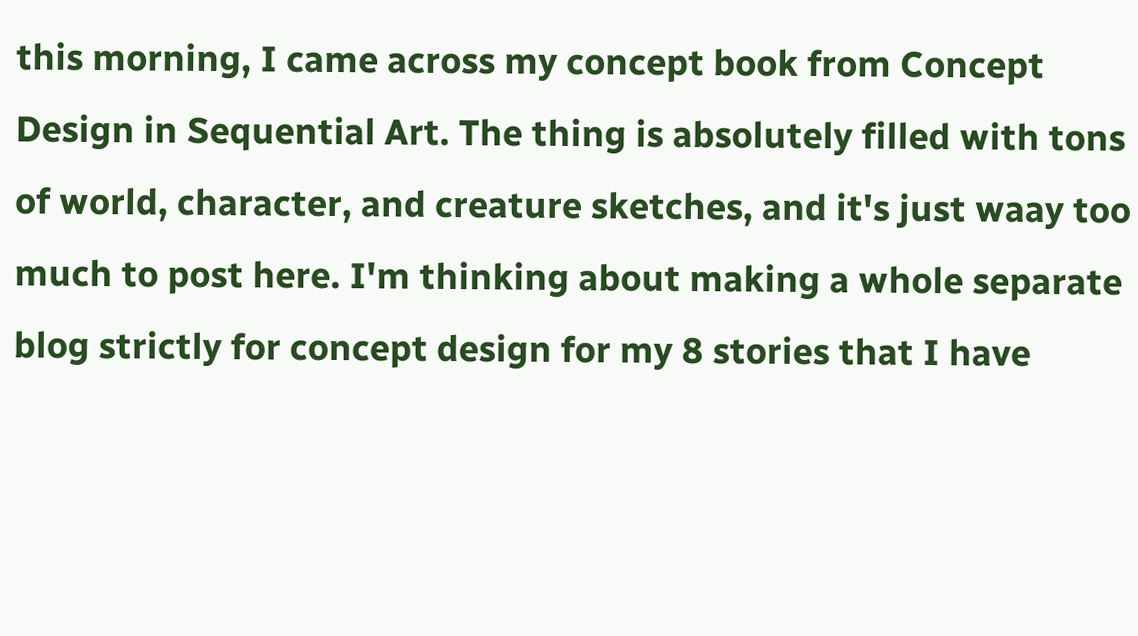this morning, I came across my concept book from Concept Design in Sequential Art. The thing is absolutely filled with tons of world, character, and creature sketches, and it's just waay too much to post here. I'm thinking about making a whole separate blog strictly for concept design for my 8 stories that I have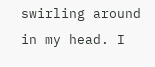swirling around in my head. I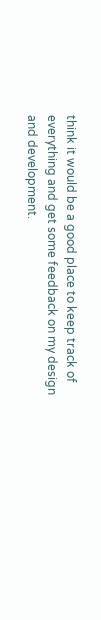think it would be a good place to keep track of everything and get some feedback on my design and development.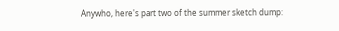Anywho, here's part two of the summer sketch dump: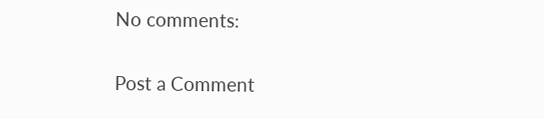No comments:

Post a Comment